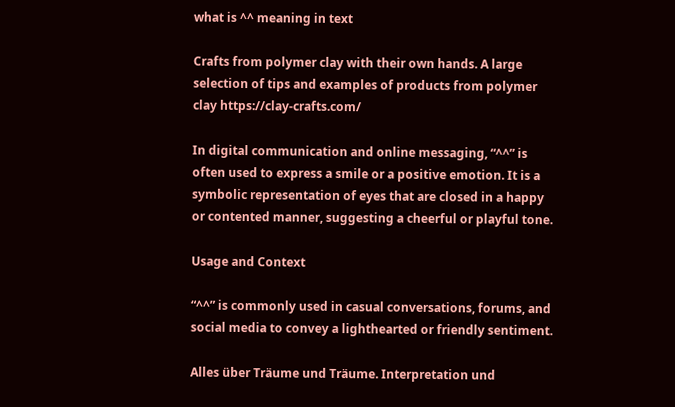what is ^^ meaning in text

Crafts from polymer clay with their own hands. A large selection of tips and examples of products from polymer clay https://clay-crafts.com/

In digital communication and online messaging, “^^” is often used to express a smile or a positive emotion. It is a symbolic representation of eyes that are closed in a happy or contented manner, suggesting a cheerful or playful tone.

Usage and Context

“^^” is commonly used in casual conversations, forums, and social media to convey a lighthearted or friendly sentiment.

Alles über Träume und Träume. Interpretation und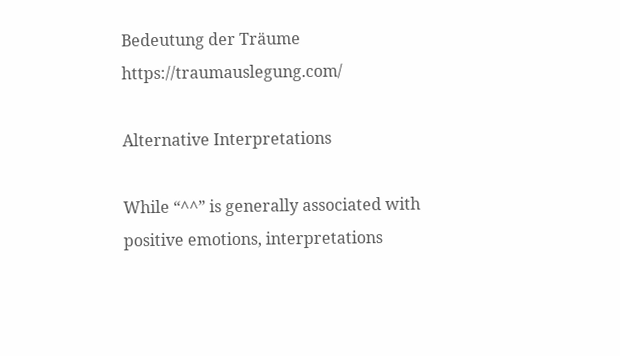Bedeutung der Träume https://traumauslegung.com/

Alternative Interpretations

While “^^” is generally associated with positive emotions, interpretations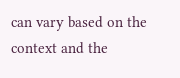can vary based on the context and the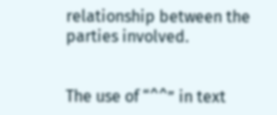relationship between the parties involved.


The use of “^^” in text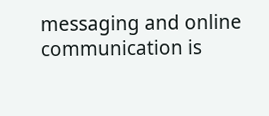messaging and online communication is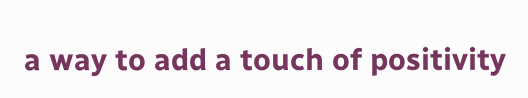a way to add a touch of positivity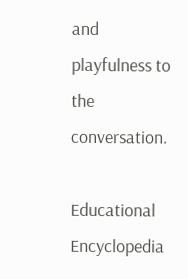and playfulness to the conversation.

Educational Encyclopedia